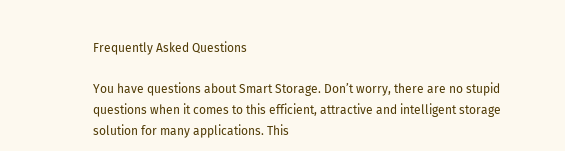Frequently Asked Questions

You have questions about Smart Storage. Don’t worry, there are no stupid questions when it comes to this efficient, attractive and intelligent storage solution for many applications. This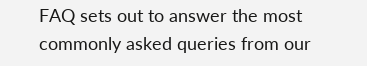FAQ sets out to answer the most commonly asked queries from our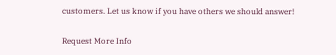customers. Let us know if you have others we should answer!

Request More Info